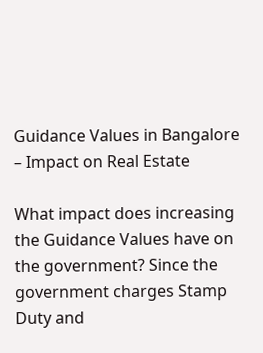Guidance Values in Bangalore – Impact on Real Estate

What impact does increasing the Guidance Values have on the government? Since the government charges Stamp Duty and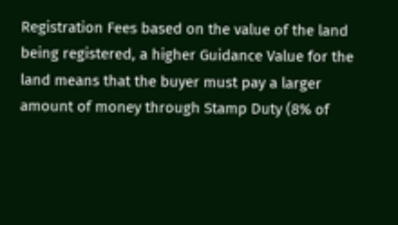Registration Fees based on the value of the land being registered, a higher Guidance Value for the land means that the buyer must pay a larger amount of money through Stamp Duty (8% of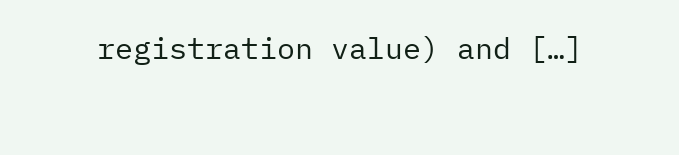registration value) and […]